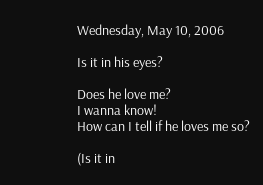Wednesday, May 10, 2006

Is it in his eyes?

Does he love me?
I wanna know!
How can I tell if he loves me so?

(Is it in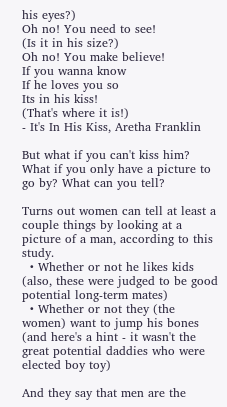his eyes?)
Oh no! You need to see!
(Is it in his size?)
Oh no! You make believe!
If you wanna know
If he loves you so
Its in his kiss!
(That's where it is!)
- It's In His Kiss, Aretha Franklin

But what if you can't kiss him? What if you only have a picture to go by? What can you tell?

Turns out women can tell at least a couple things by looking at a picture of a man, according to this study.
  • Whether or not he likes kids (also, these were judged to be good potential long-term mates)
  • Whether or not they (the women) want to jump his bones (and here's a hint - it wasn't the great potential daddies who were elected boy toy)

And they say that men are the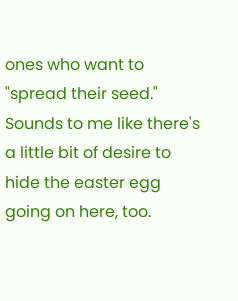ones who want to "spread their seed." Sounds to me like there's a little bit of desire to hide the easter egg going on here, too.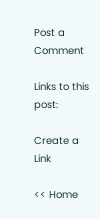Post a Comment

Links to this post:

Create a Link

<< Home